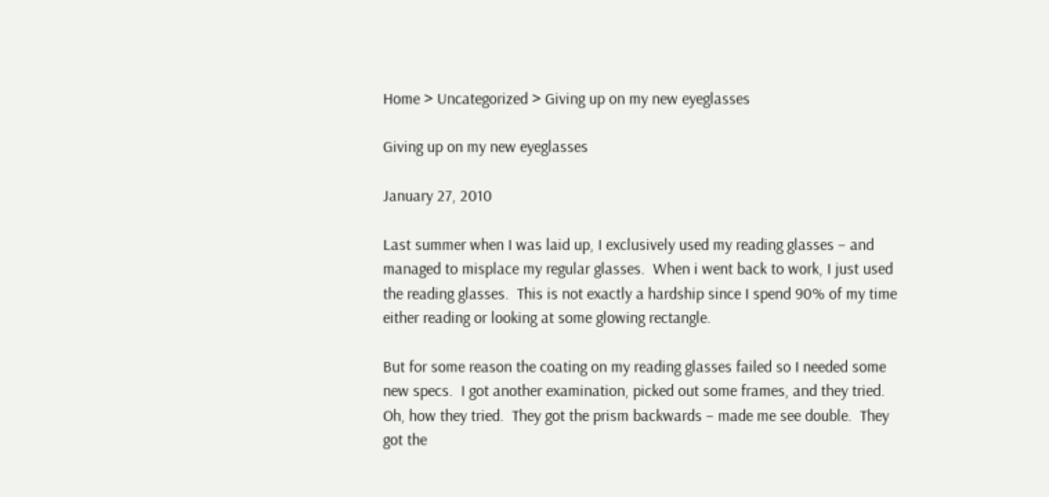Home > Uncategorized > Giving up on my new eyeglasses

Giving up on my new eyeglasses

January 27, 2010

Last summer when I was laid up, I exclusively used my reading glasses – and managed to misplace my regular glasses.  When i went back to work, I just used the reading glasses.  This is not exactly a hardship since I spend 90% of my time either reading or looking at some glowing rectangle.

But for some reason the coating on my reading glasses failed so I needed some new specs.  I got another examination, picked out some frames, and they tried.  Oh, how they tried.  They got the prism backwards – made me see double.  They got the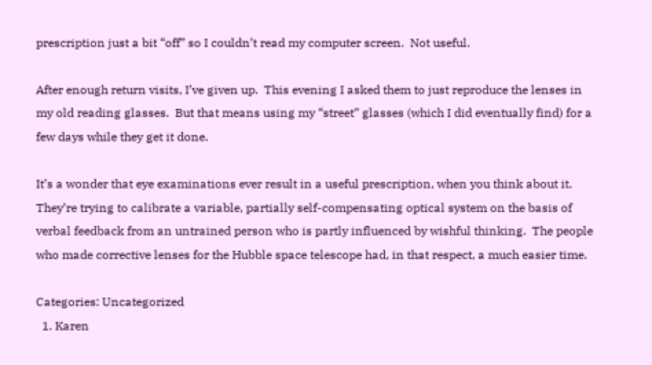prescription just a bit “off” so I couldn’t read my computer screen.  Not useful.

After enough return visits, I’ve given up.  This evening I asked them to just reproduce the lenses in my old reading glasses.  But that means using my “street” glasses (which I did eventually find) for a few days while they get it done.

It’s a wonder that eye examinations ever result in a useful prescription, when you think about it.  They’re trying to calibrate a variable, partially self-compensating optical system on the basis of verbal feedback from an untrained person who is partly influenced by wishful thinking.  The people who made corrective lenses for the Hubble space telescope had, in that respect, a much easier time.

Categories: Uncategorized
  1. Karen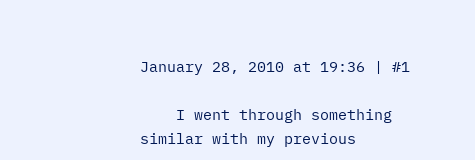January 28, 2010 at 19:36 | #1

    I went through something similar with my previous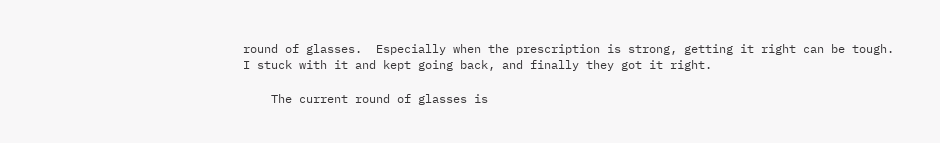round of glasses.  Especially when the prescription is strong, getting it right can be tough.  I stuck with it and kept going back, and finally they got it right.

    The current round of glasses is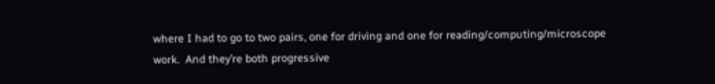where I had to go to two pairs, one for driving and one for reading/computing/microscope work.  And they’re both progressive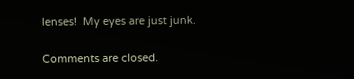lenses!  My eyes are just junk.

Comments are closed.